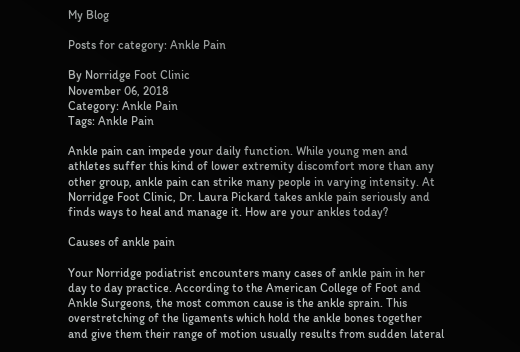My Blog

Posts for category: Ankle Pain

By Norridge Foot Clinic
November 06, 2018
Category: Ankle Pain
Tags: Ankle Pain

Ankle pain can impede your daily function. While young men and athletes suffer this kind of lower extremity discomfort more than any other group, ankle pain can strike many people in varying intensity. At Norridge Foot Clinic, Dr. Laura Pickard takes ankle pain seriously and finds ways to heal and manage it. How are your ankles today?

Causes of ankle pain

Your Norridge podiatrist encounters many cases of ankle pain in her day to day practice. According to the American College of Foot and Ankle Surgeons, the most common cause is the ankle sprain. This overstretching of the ligaments which hold the ankle bones together and give them their range of motion usually results from sudden lateral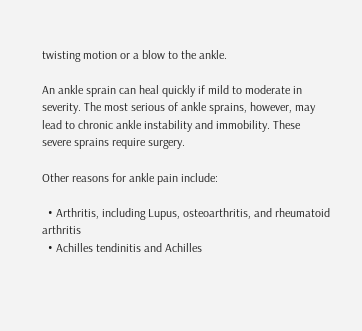twisting motion or a blow to the ankle.

An ankle sprain can heal quickly if mild to moderate in severity. The most serious of ankle sprains, however, may lead to chronic ankle instability and immobility. These severe sprains require surgery.

Other reasons for ankle pain include:

  • Arthritis, including Lupus, osteoarthritis, and rheumatoid arthritis
  • Achilles tendinitis and Achilles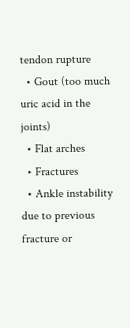tendon rupture
  • Gout (too much uric acid in the joints)
  • Flat arches
  • Fractures
  • Ankle instability due to previous fracture or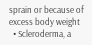sprain or because of excess body weight
  • Scleroderma, a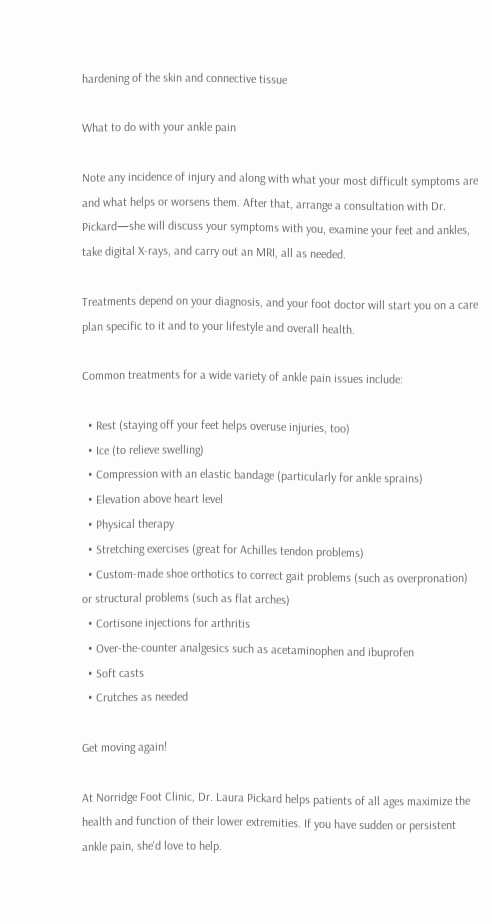hardening of the skin and connective tissue

What to do with your ankle pain

Note any incidence of injury and along with what your most difficult symptoms are and what helps or worsens them. After that, arrange a consultation with Dr. Pickard—she will discuss your symptoms with you, examine your feet and ankles, take digital X-rays, and carry out an MRI, all as needed.

Treatments depend on your diagnosis, and your foot doctor will start you on a care plan specific to it and to your lifestyle and overall health.

Common treatments for a wide variety of ankle pain issues include:

  • Rest (staying off your feet helps overuse injuries, too)
  • Ice (to relieve swelling)
  • Compression with an elastic bandage (particularly for ankle sprains)
  • Elevation above heart level
  • Physical therapy
  • Stretching exercises (great for Achilles tendon problems)
  • Custom-made shoe orthotics to correct gait problems (such as overpronation) or structural problems (such as flat arches)
  • Cortisone injections for arthritis
  • Over-the-counter analgesics such as acetaminophen and ibuprofen
  • Soft casts
  • Crutches as needed

Get moving again!

At Norridge Foot Clinic, Dr. Laura Pickard helps patients of all ages maximize the health and function of their lower extremities. If you have sudden or persistent ankle pain, she'd love to help.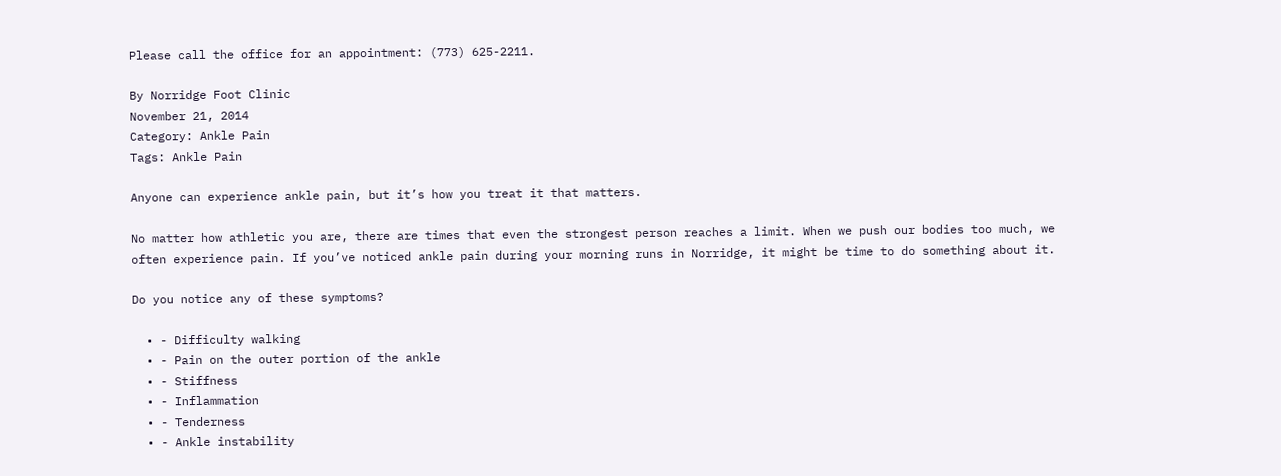Please call the office for an appointment: (773) 625-2211.

By Norridge Foot Clinic
November 21, 2014
Category: Ankle Pain
Tags: Ankle Pain

Anyone can experience ankle pain, but it’s how you treat it that matters.

No matter how athletic you are, there are times that even the strongest person reaches a limit. When we push our bodies too much, we often experience pain. If you’ve noticed ankle pain during your morning runs in Norridge, it might be time to do something about it.

Do you notice any of these symptoms?

  • - Difficulty walking
  • - Pain on the outer portion of the ankle
  • - Stiffness
  • - Inflammation
  • - Tenderness
  • - Ankle instability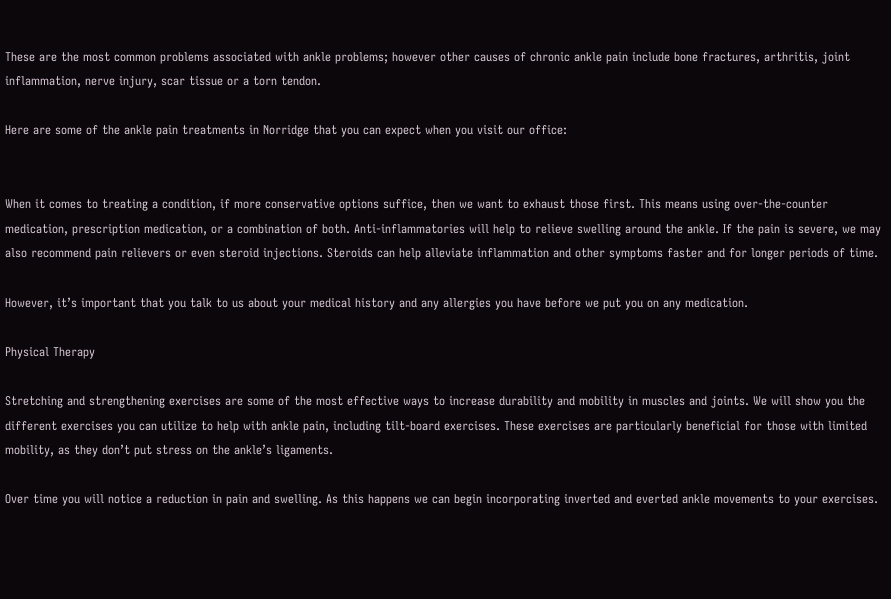These are the most common problems associated with ankle problems; however other causes of chronic ankle pain include bone fractures, arthritis, joint inflammation, nerve injury, scar tissue or a torn tendon.

Here are some of the ankle pain treatments in Norridge that you can expect when you visit our office:


When it comes to treating a condition, if more conservative options suffice, then we want to exhaust those first. This means using over-the-counter medication, prescription medication, or a combination of both. Anti-inflammatories will help to relieve swelling around the ankle. If the pain is severe, we may also recommend pain relievers or even steroid injections. Steroids can help alleviate inflammation and other symptoms faster and for longer periods of time.

However, it’s important that you talk to us about your medical history and any allergies you have before we put you on any medication.

Physical Therapy

Stretching and strengthening exercises are some of the most effective ways to increase durability and mobility in muscles and joints. We will show you the different exercises you can utilize to help with ankle pain, including tilt-board exercises. These exercises are particularly beneficial for those with limited mobility, as they don’t put stress on the ankle’s ligaments.

Over time you will notice a reduction in pain and swelling. As this happens we can begin incorporating inverted and everted ankle movements to your exercises.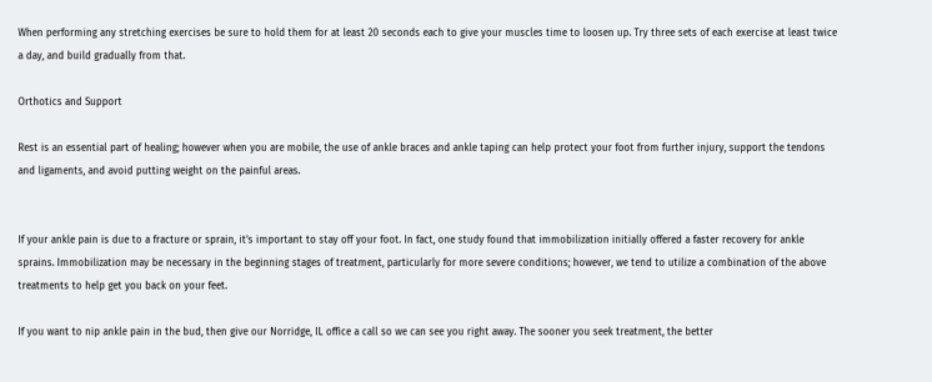When performing any stretching exercises be sure to hold them for at least 20 seconds each to give your muscles time to loosen up. Try three sets of each exercise at least twice a day, and build gradually from that.

Orthotics and Support

Rest is an essential part of healing; however when you are mobile, the use of ankle braces and ankle taping can help protect your foot from further injury, support the tendons and ligaments, and avoid putting weight on the painful areas.


If your ankle pain is due to a fracture or sprain, it’s important to stay off your foot. In fact, one study found that immobilization initially offered a faster recovery for ankle sprains. Immobilization may be necessary in the beginning stages of treatment, particularly for more severe conditions; however, we tend to utilize a combination of the above treatments to help get you back on your feet.

If you want to nip ankle pain in the bud, then give our Norridge, IL office a call so we can see you right away. The sooner you seek treatment, the better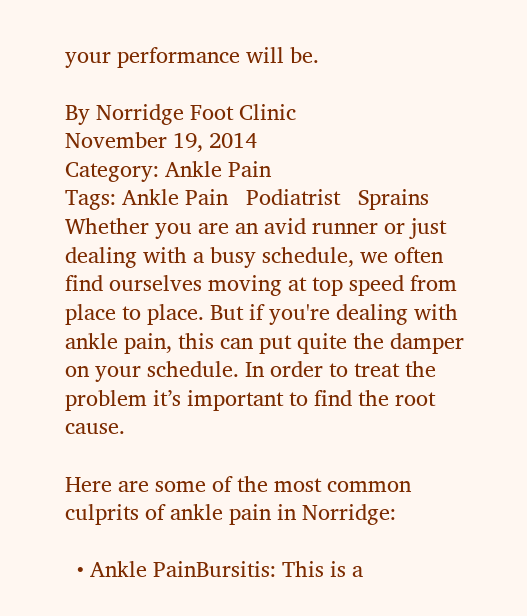your performance will be.

By Norridge Foot Clinic
November 19, 2014
Category: Ankle Pain
Tags: Ankle Pain   Podiatrist   Sprains
Whether you are an avid runner or just dealing with a busy schedule, we often find ourselves moving at top speed from place to place. But if you're dealing with ankle pain, this can put quite the damper on your schedule. In order to treat the problem it’s important to find the root cause.

Here are some of the most common culprits of ankle pain in Norridge:

  • Ankle PainBursitis: This is a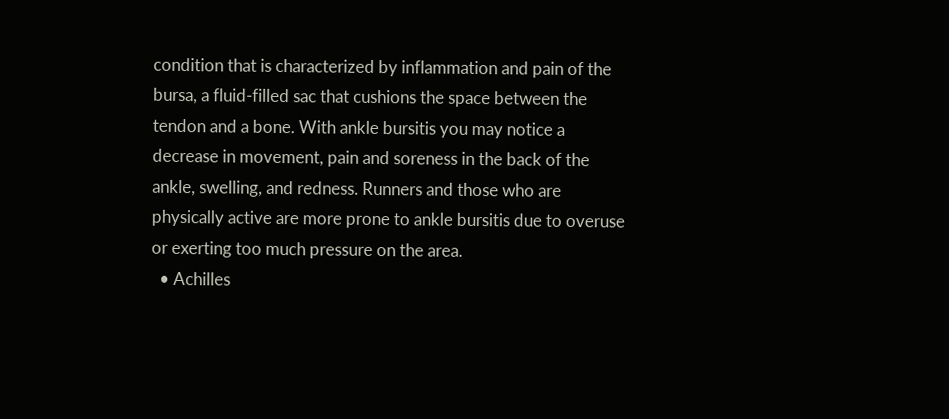condition that is characterized by inflammation and pain of the bursa, a fluid-filled sac that cushions the space between the tendon and a bone. With ankle bursitis you may notice a decrease in movement, pain and soreness in the back of the ankle, swelling, and redness. Runners and those who are physically active are more prone to ankle bursitis due to overuse or exerting too much pressure on the area.
  • Achilles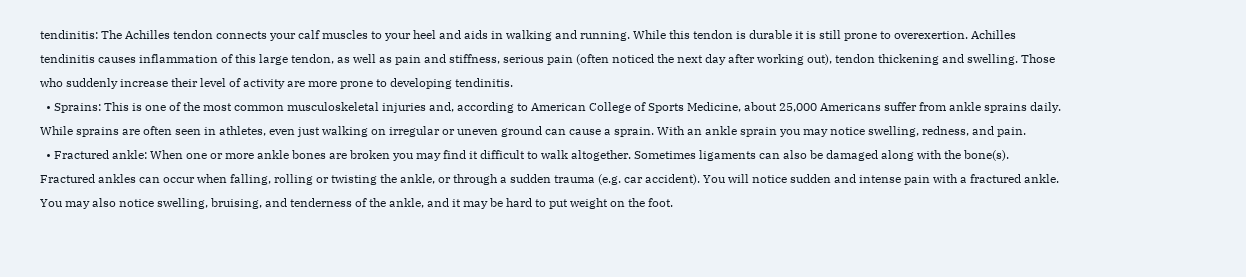tendinitis: The Achilles tendon connects your calf muscles to your heel and aids in walking and running. While this tendon is durable it is still prone to overexertion. Achilles tendinitis causes inflammation of this large tendon, as well as pain and stiffness, serious pain (often noticed the next day after working out), tendon thickening and swelling. Those who suddenly increase their level of activity are more prone to developing tendinitis.
  • Sprains: This is one of the most common musculoskeletal injuries and, according to American College of Sports Medicine, about 25,000 Americans suffer from ankle sprains daily. While sprains are often seen in athletes, even just walking on irregular or uneven ground can cause a sprain. With an ankle sprain you may notice swelling, redness, and pain.
  • Fractured ankle: When one or more ankle bones are broken you may find it difficult to walk altogether. Sometimes ligaments can also be damaged along with the bone(s). Fractured ankles can occur when falling, rolling or twisting the ankle, or through a sudden trauma (e.g. car accident). You will notice sudden and intense pain with a fractured ankle. You may also notice swelling, bruising, and tenderness of the ankle, and it may be hard to put weight on the foot.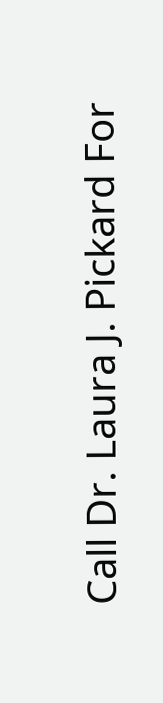Call Dr. Laura J. Pickard For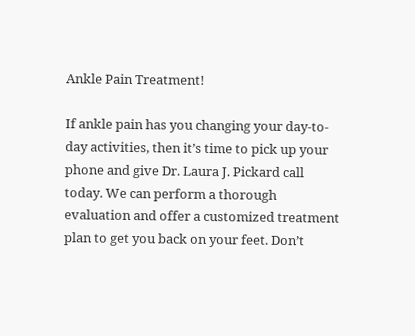Ankle Pain Treatment!

If ankle pain has you changing your day-to-day activities, then it’s time to pick up your phone and give Dr. Laura J. Pickard call today. We can perform a thorough evaluation and offer a customized treatment plan to get you back on your feet. Don’t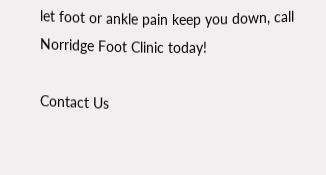let foot or ankle pain keep you down, call Norridge Foot Clinic today!

Contact Us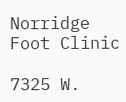Norridge Foot Clinic

7325 W.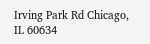Irving Park Rd Chicago, IL 60634